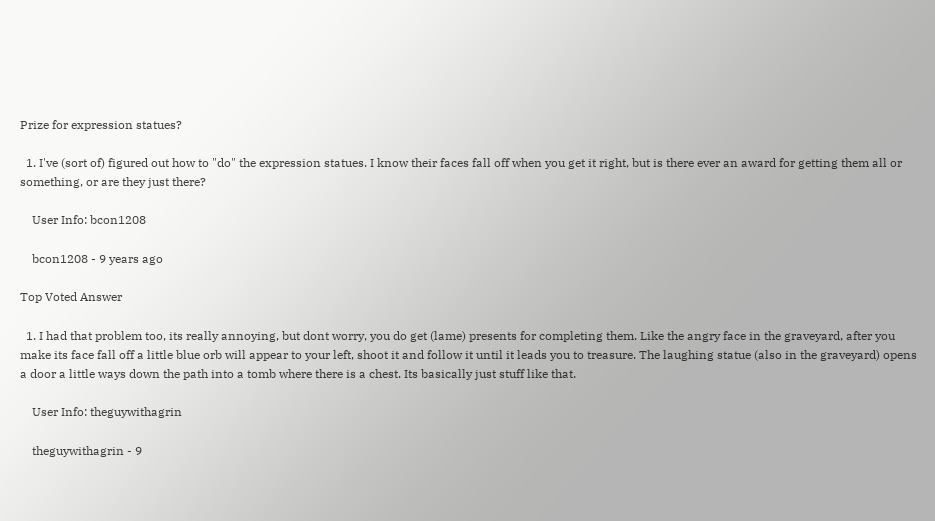Prize for expression statues?

  1. I've (sort of) figured out how to "do" the expression statues. I know their faces fall off when you get it right, but is there ever an award for getting them all or something, or are they just there?

    User Info: bcon1208

    bcon1208 - 9 years ago

Top Voted Answer

  1. I had that problem too, its really annoying, but dont worry, you do get (lame) presents for completing them. Like the angry face in the graveyard, after you make its face fall off a little blue orb will appear to your left, shoot it and follow it until it leads you to treasure. The laughing statue (also in the graveyard) opens a door a little ways down the path into a tomb where there is a chest. Its basically just stuff like that.

    User Info: theguywithagrin

    theguywithagrin - 9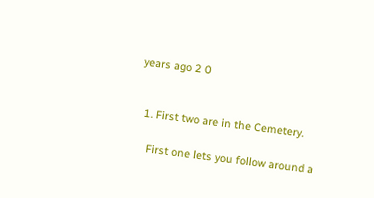years ago 2 0


  1. First two are in the Cemetery.

    First one lets you follow around a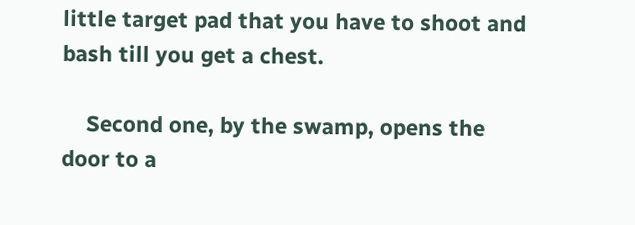little target pad that you have to shoot and bash till you get a chest.

    Second one, by the swamp, opens the door to a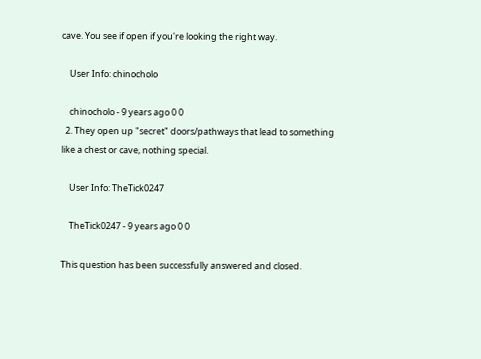cave. You see if open if you're looking the right way.

    User Info: chinocholo

    chinocholo - 9 years ago 0 0
  2. They open up "secret" doors/pathways that lead to something like a chest or cave, nothing special.

    User Info: TheTick0247

    TheTick0247 - 9 years ago 0 0

This question has been successfully answered and closed.